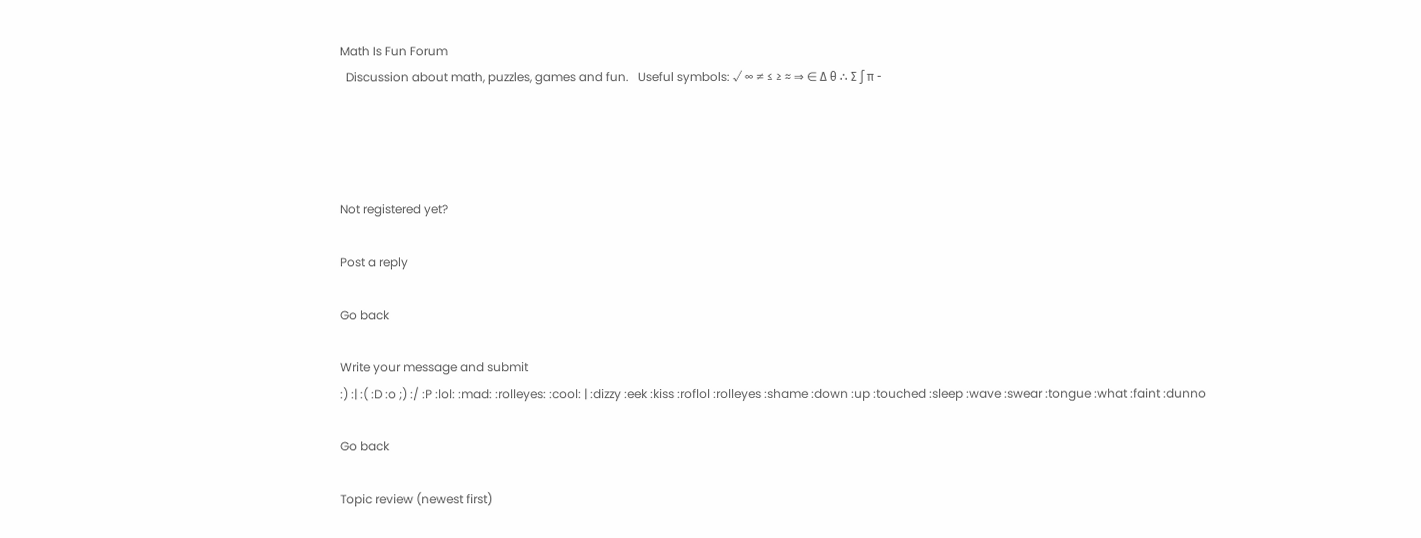Math Is Fun Forum
  Discussion about math, puzzles, games and fun.   Useful symbols: √ ∞ ≠ ≤ ≥ ≈ ⇒ ∈ Δ θ ∴ ∑ ∫ π -




Not registered yet?

Post a reply

Go back

Write your message and submit
:) :| :( :D :o ;) :/ :P :lol: :mad: :rolleyes: :cool: | :dizzy :eek :kiss :roflol :rolleyes :shame :down :up :touched :sleep :wave :swear :tongue :what :faint :dunno

Go back

Topic review (newest first)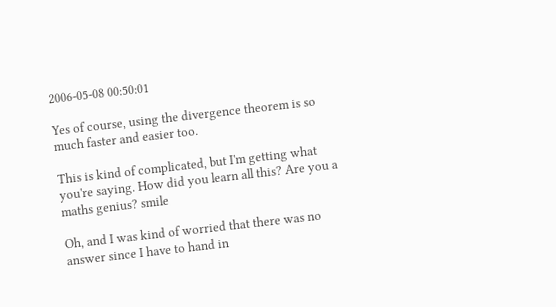2006-05-08 00:50:01

Yes of course, using the divergence theorem is so much faster and easier too.

This is kind of complicated, but I'm getting what you're saying. How did you learn all this? Are you a maths genius? smile

Oh, and I was kind of worried that there was no answer since I have to hand in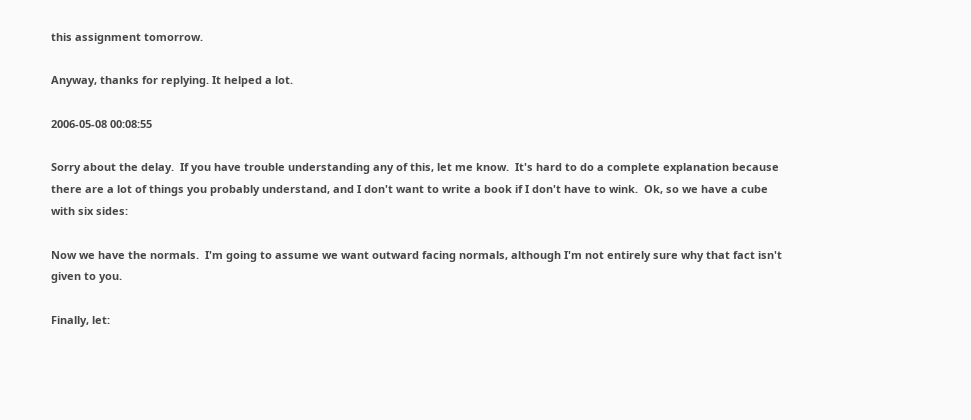this assignment tomorrow.

Anyway, thanks for replying. It helped a lot.

2006-05-08 00:08:55

Sorry about the delay.  If you have trouble understanding any of this, let me know.  It's hard to do a complete explanation because there are a lot of things you probably understand, and I don't want to write a book if I don't have to wink.  Ok, so we have a cube with six sides:

Now we have the normals.  I'm going to assume we want outward facing normals, although I'm not entirely sure why that fact isn't given to you.

Finally, let: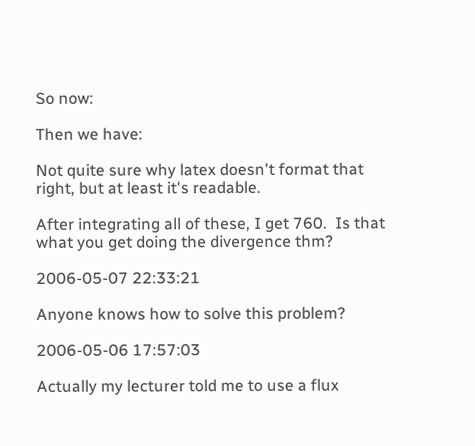So now:

Then we have:

Not quite sure why latex doesn't format that right, but at least it's readable.

After integrating all of these, I get 760.  Is that what you get doing the divergence thm?

2006-05-07 22:33:21

Anyone knows how to solve this problem?

2006-05-06 17:57:03

Actually my lecturer told me to use a flux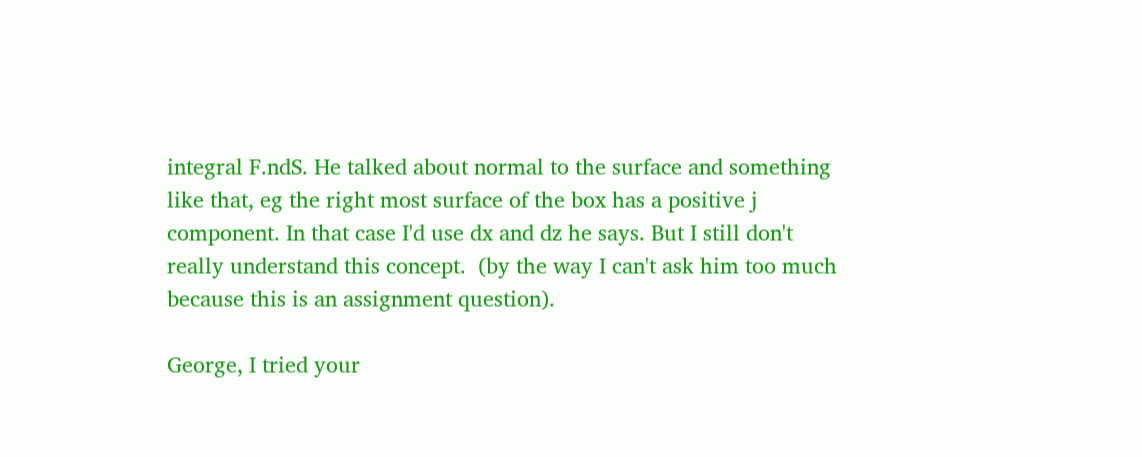integral F.ndS. He talked about normal to the surface and something like that, eg the right most surface of the box has a positive j component. In that case I'd use dx and dz he says. But I still don't really understand this concept.  (by the way I can't ask him too much because this is an assignment question).

George, I tried your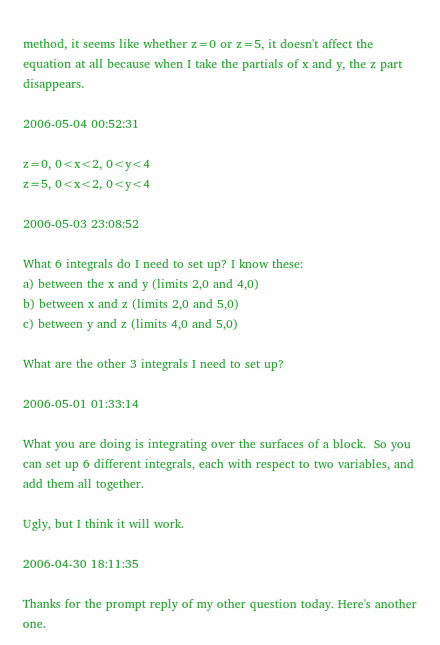method, it seems like whether z=0 or z=5, it doesn't affect the equation at all because when I take the partials of x and y, the z part disappears.

2006-05-04 00:52:31

z=0, 0<x<2, 0<y<4
z=5, 0<x<2, 0<y<4

2006-05-03 23:08:52

What 6 integrals do I need to set up? I know these:
a) between the x and y (limits 2,0 and 4,0)
b) between x and z (limits 2,0 and 5,0)
c) between y and z (limits 4,0 and 5,0)

What are the other 3 integrals I need to set up?

2006-05-01 01:33:14

What you are doing is integrating over the surfaces of a block.  So you can set up 6 different integrals, each with respect to two variables, and add them all together.

Ugly, but I think it will work.

2006-04-30 18:11:35

Thanks for the prompt reply of my other question today. Here's another one.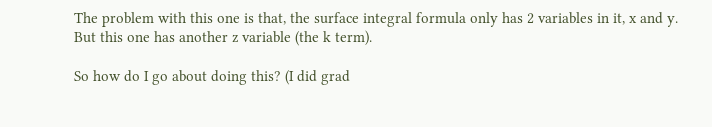The problem with this one is that, the surface integral formula only has 2 variables in it, x and y. But this one has another z variable (the k term).

So how do I go about doing this? (I did grad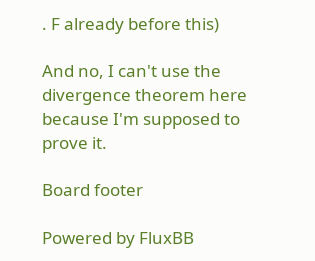. F already before this)

And no, I can't use the divergence theorem here because I'm supposed to prove it.

Board footer

Powered by FluxBB